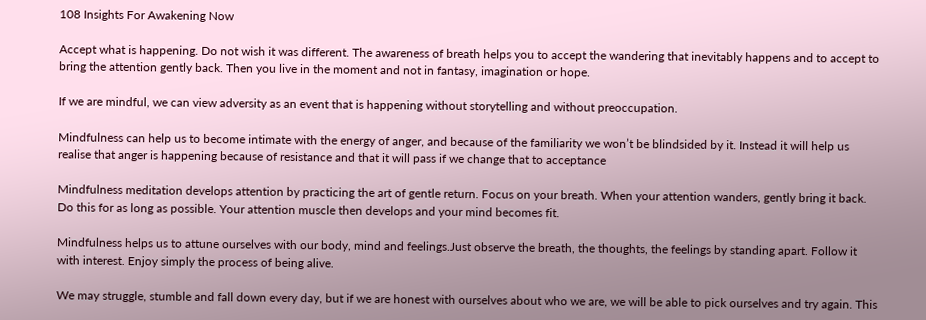108 Insights For Awakening Now

Accept what is happening. Do not wish it was different. The awareness of breath helps you to accept the wandering that inevitably happens and to accept to bring the attention gently back. Then you live in the moment and not in fantasy, imagination or hope.

If we are mindful, we can view adversity as an event that is happening without storytelling and without preoccupation.

Mindfulness can help us to become intimate with the energy of anger, and because of the familiarity we won’t be blindsided by it. Instead it will help us realise that anger is happening because of resistance and that it will pass if we change that to acceptance

Mindfulness meditation develops attention by practicing the art of gentle return. Focus on your breath. When your attention wanders, gently bring it back. Do this for as long as possible. Your attention muscle then develops and your mind becomes fit.

Mindfulness helps us to attune ourselves with our body, mind and feelings.Just observe the breath, the thoughts, the feelings by standing apart. Follow it with interest. Enjoy simply the process of being alive.

We may struggle, stumble and fall down every day, but if we are honest with ourselves about who we are, we will be able to pick ourselves and try again. This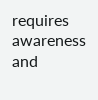requires awareness and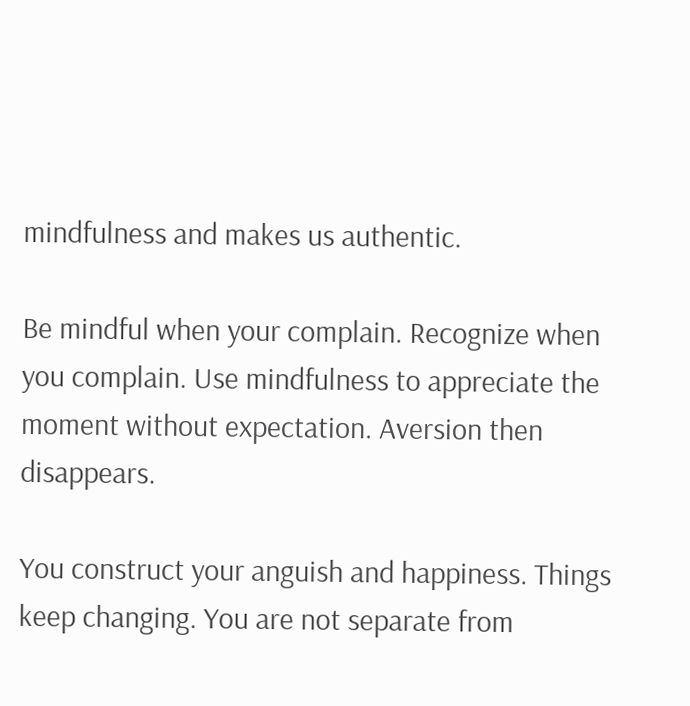mindfulness and makes us authentic.

Be mindful when your complain. Recognize when you complain. Use mindfulness to appreciate the moment without expectation. Aversion then disappears.

You construct your anguish and happiness. Things keep changing. You are not separate from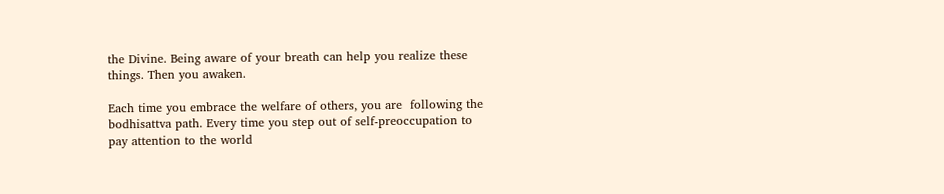the Divine. Being aware of your breath can help you realize these things. Then you awaken.

Each time you embrace the welfare of others, you are  following the bodhisattva path. Every time you step out of self-preoccupation to pay attention to the world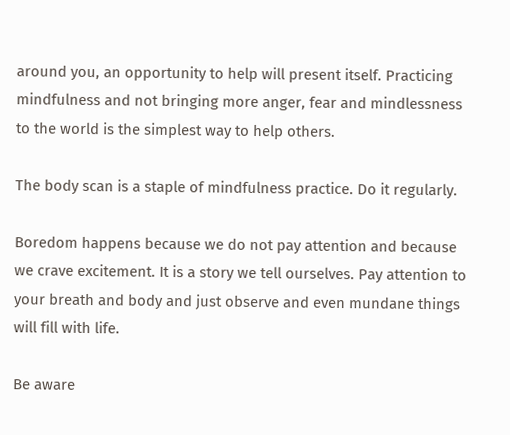around you, an opportunity to help will present itself. Practicing mindfulness and not bringing more anger, fear and mindlessness to the world is the simplest way to help others.

The body scan is a staple of mindfulness practice. Do it regularly.

Boredom happens because we do not pay attention and because we crave excitement. It is a story we tell ourselves. Pay attention to your breath and body and just observe and even mundane things will fill with life.

Be aware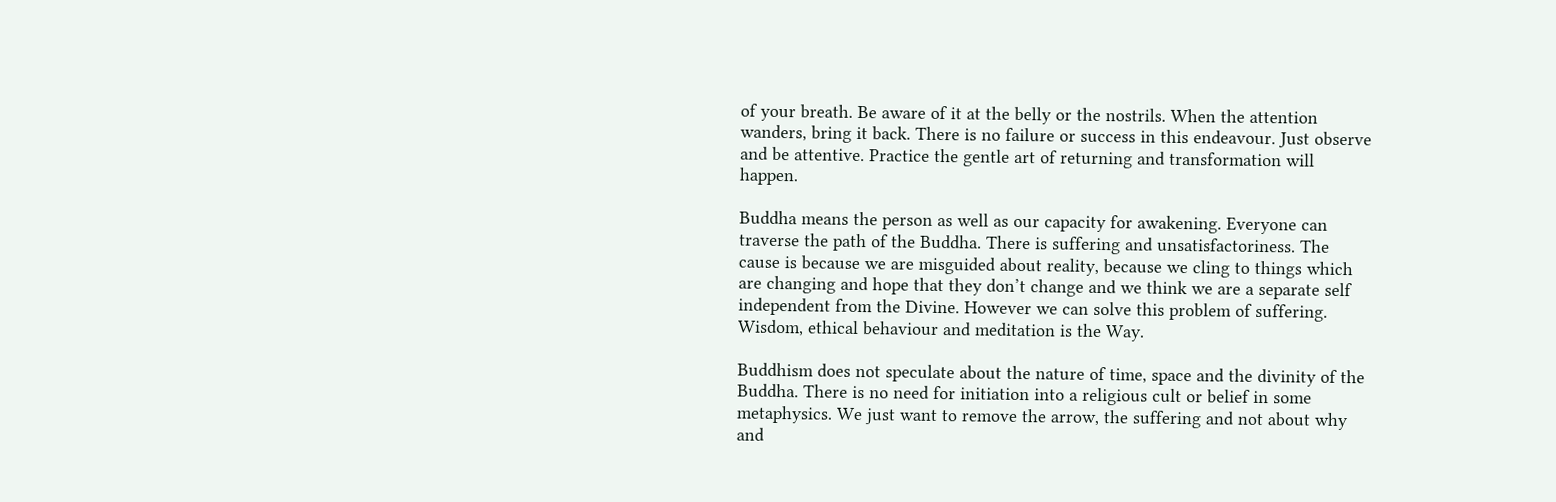of your breath. Be aware of it at the belly or the nostrils. When the attention wanders, bring it back. There is no failure or success in this endeavour. Just observe and be attentive. Practice the gentle art of returning and transformation will happen.

Buddha means the person as well as our capacity for awakening. Everyone can traverse the path of the Buddha. There is suffering and unsatisfactoriness. The cause is because we are misguided about reality, because we cling to things which are changing and hope that they don’t change and we think we are a separate self independent from the Divine. However we can solve this problem of suffering. Wisdom, ethical behaviour and meditation is the Way.

Buddhism does not speculate about the nature of time, space and the divinity of the Buddha. There is no need for initiation into a religious cult or belief in some metaphysics. We just want to remove the arrow, the suffering and not about why and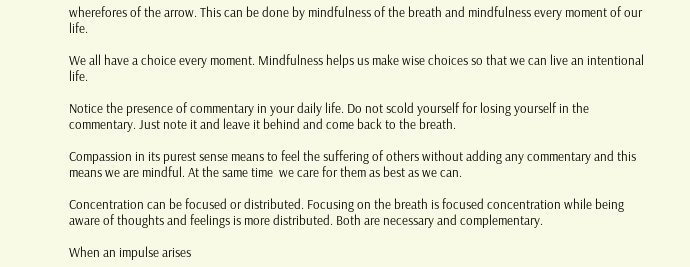wherefores of the arrow. This can be done by mindfulness of the breath and mindfulness every moment of our life.

We all have a choice every moment. Mindfulness helps us make wise choices so that we can live an intentional life.

Notice the presence of commentary in your daily life. Do not scold yourself for losing yourself in the commentary. Just note it and leave it behind and come back to the breath.

Compassion in its purest sense means to feel the suffering of others without adding any commentary and this means we are mindful. At the same time  we care for them as best as we can.

Concentration can be focused or distributed. Focusing on the breath is focused concentration while being aware of thoughts and feelings is more distributed. Both are necessary and complementary.

When an impulse arises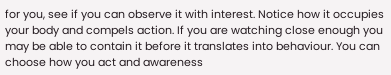for you, see if you can observe it with interest. Notice how it occupies your body and compels action. If you are watching close enough you may be able to contain it before it translates into behaviour. You can choose how you act and awareness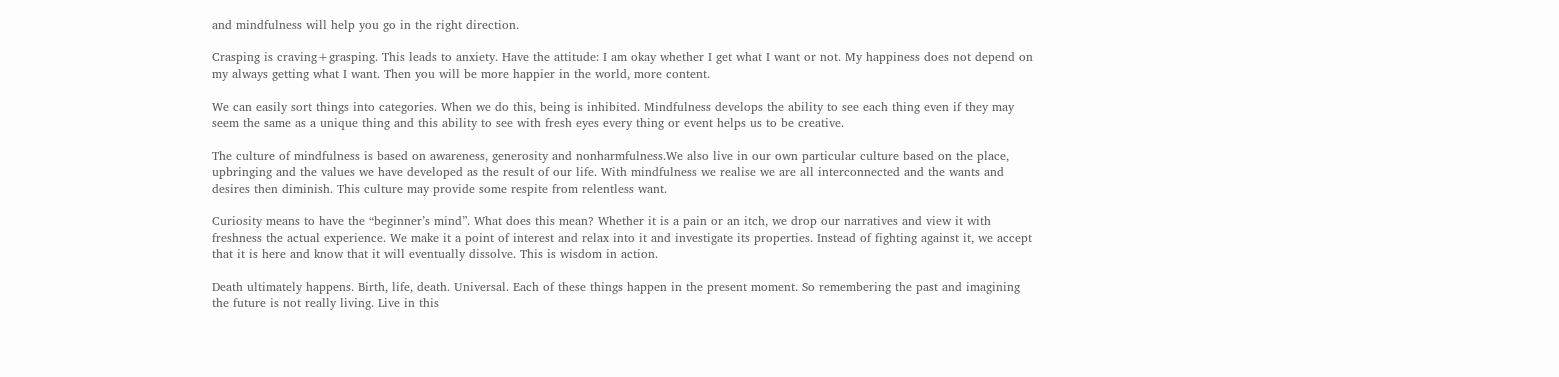and mindfulness will help you go in the right direction.

Crasping is craving+grasping. This leads to anxiety. Have the attitude: I am okay whether I get what I want or not. My happiness does not depend on my always getting what I want. Then you will be more happier in the world, more content.

We can easily sort things into categories. When we do this, being is inhibited. Mindfulness develops the ability to see each thing even if they may seem the same as a unique thing and this ability to see with fresh eyes every thing or event helps us to be creative.

The culture of mindfulness is based on awareness, generosity and nonharmfulness.We also live in our own particular culture based on the place, upbringing and the values we have developed as the result of our life. With mindfulness we realise we are all interconnected and the wants and desires then diminish. This culture may provide some respite from relentless want.

Curiosity means to have the “beginner’s mind”. What does this mean? Whether it is a pain or an itch, we drop our narratives and view it with freshness the actual experience. We make it a point of interest and relax into it and investigate its properties. Instead of fighting against it, we accept that it is here and know that it will eventually dissolve. This is wisdom in action.

Death ultimately happens. Birth, life, death. Universal. Each of these things happen in the present moment. So remembering the past and imagining the future is not really living. Live in this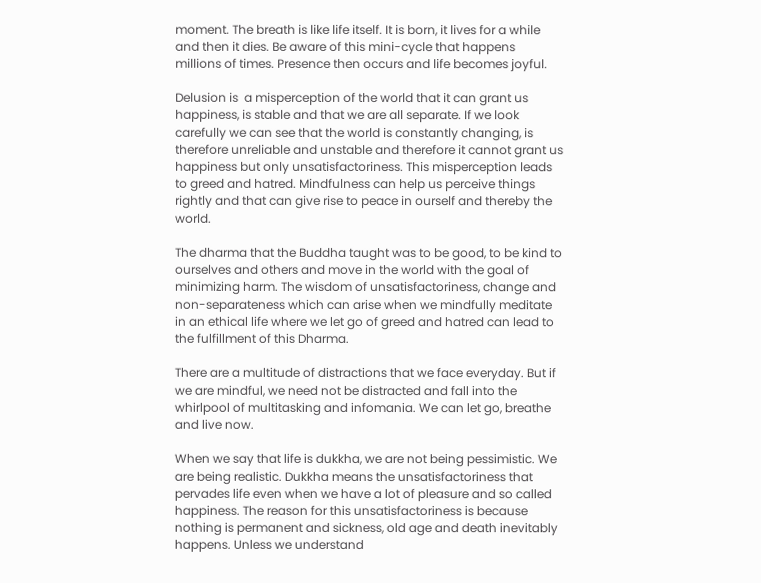moment. The breath is like life itself. It is born, it lives for a while and then it dies. Be aware of this mini-cycle that happens millions of times. Presence then occurs and life becomes joyful.

Delusion is  a misperception of the world that it can grant us happiness, is stable and that we are all separate. If we look carefully we can see that the world is constantly changing, is therefore unreliable and unstable and therefore it cannot grant us happiness but only unsatisfactoriness. This misperception leads to greed and hatred. Mindfulness can help us perceive things rightly and that can give rise to peace in ourself and thereby the world.

The dharma that the Buddha taught was to be good, to be kind to ourselves and others and move in the world with the goal of minimizing harm. The wisdom of unsatisfactoriness, change and non-separateness which can arise when we mindfully meditate in an ethical life where we let go of greed and hatred can lead to the fulfillment of this Dharma.

There are a multitude of distractions that we face everyday. But if we are mindful, we need not be distracted and fall into the whirlpool of multitasking and infomania. We can let go, breathe and live now.

When we say that life is dukkha, we are not being pessimistic. We are being realistic. Dukkha means the unsatisfactoriness that pervades life even when we have a lot of pleasure and so called happiness. The reason for this unsatisfactoriness is because nothing is permanent and sickness, old age and death inevitably happens. Unless we understand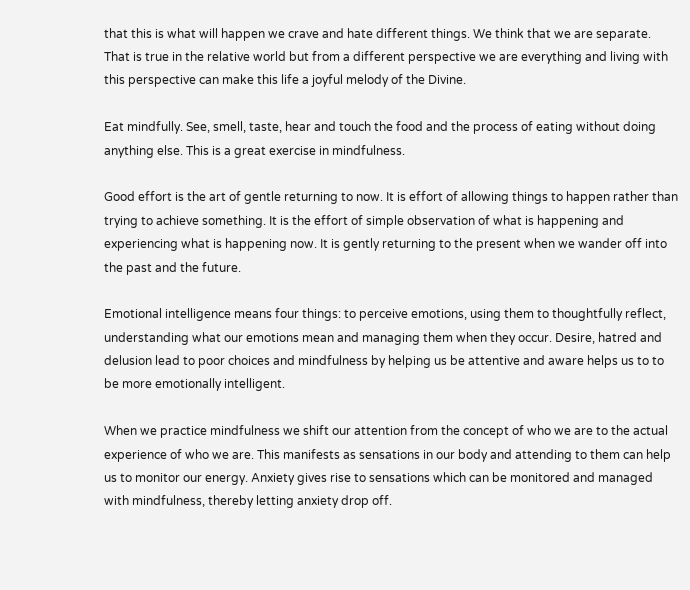that this is what will happen we crave and hate different things. We think that we are separate. That is true in the relative world but from a different perspective we are everything and living with this perspective can make this life a joyful melody of the Divine.

Eat mindfully. See, smell, taste, hear and touch the food and the process of eating without doing anything else. This is a great exercise in mindfulness.

Good effort is the art of gentle returning to now. It is effort of allowing things to happen rather than trying to achieve something. It is the effort of simple observation of what is happening and experiencing what is happening now. It is gently returning to the present when we wander off into the past and the future.

Emotional intelligence means four things: to perceive emotions, using them to thoughtfully reflect, understanding what our emotions mean and managing them when they occur. Desire, hatred and delusion lead to poor choices and mindfulness by helping us be attentive and aware helps us to to be more emotionally intelligent.

When we practice mindfulness we shift our attention from the concept of who we are to the actual experience of who we are. This manifests as sensations in our body and attending to them can help us to monitor our energy. Anxiety gives rise to sensations which can be monitored and managed with mindfulness, thereby letting anxiety drop off.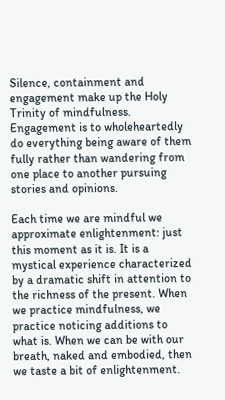Silence, containment and engagement make up the Holy Trinity of mindfulness. Engagement is to wholeheartedly do everything being aware of them fully rather than wandering from one place to another pursuing stories and opinions.

Each time we are mindful we approximate enlightenment: just this moment as it is. It is a mystical experience characterized by a dramatic shift in attention to the richness of the present. When we practice mindfulness, we practice noticing additions to what is. When we can be with our breath, naked and embodied, then we taste a bit of enlightenment.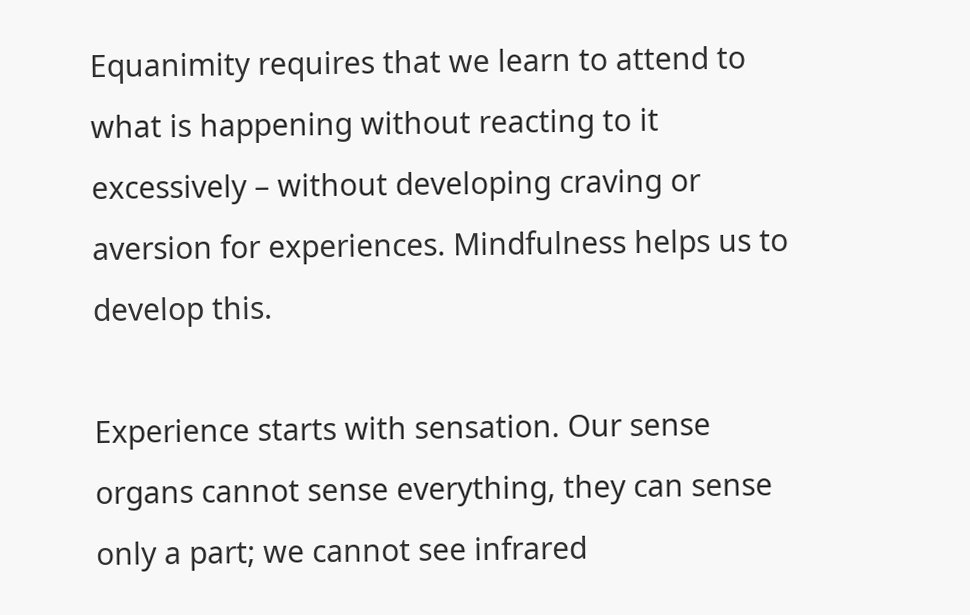Equanimity requires that we learn to attend to what is happening without reacting to it excessively – without developing craving or aversion for experiences. Mindfulness helps us to develop this.

Experience starts with sensation. Our sense organs cannot sense everything, they can sense only a part; we cannot see infrared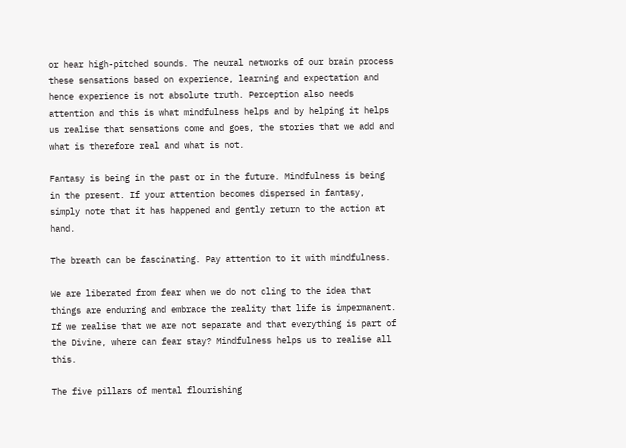or hear high-pitched sounds. The neural networks of our brain process these sensations based on experience, learning and expectation and hence experience is not absolute truth. Perception also needs attention and this is what mindfulness helps and by helping it helps us realise that sensations come and goes, the stories that we add and what is therefore real and what is not.

Fantasy is being in the past or in the future. Mindfulness is being in the present. If your attention becomes dispersed in fantasy, simply note that it has happened and gently return to the action at hand.

The breath can be fascinating. Pay attention to it with mindfulness.

We are liberated from fear when we do not cling to the idea that things are enduring and embrace the reality that life is impermanent. If we realise that we are not separate and that everything is part of the Divine, where can fear stay? Mindfulness helps us to realise all this.

The five pillars of mental flourishing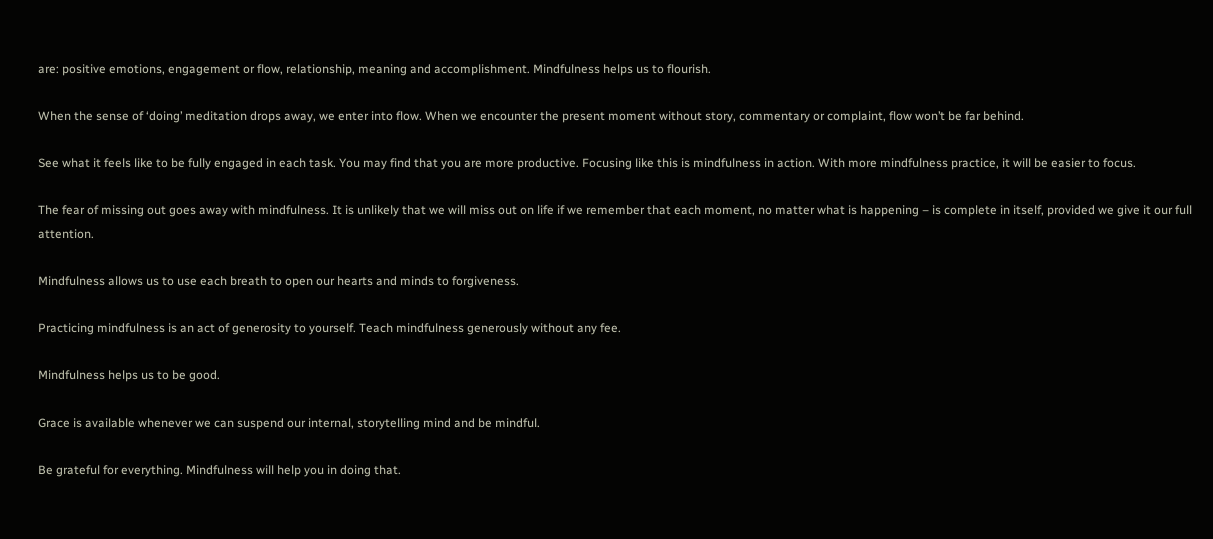are: positive emotions, engagement or flow, relationship, meaning and accomplishment. Mindfulness helps us to flourish.

When the sense of ‘doing’ meditation drops away, we enter into flow. When we encounter the present moment without story, commentary or complaint, flow won’t be far behind.

See what it feels like to be fully engaged in each task. You may find that you are more productive. Focusing like this is mindfulness in action. With more mindfulness practice, it will be easier to focus.

The fear of missing out goes away with mindfulness. It is unlikely that we will miss out on life if we remember that each moment, no matter what is happening – is complete in itself, provided we give it our full attention.

Mindfulness allows us to use each breath to open our hearts and minds to forgiveness.

Practicing mindfulness is an act of generosity to yourself. Teach mindfulness generously without any fee.

Mindfulness helps us to be good.

Grace is available whenever we can suspend our internal, storytelling mind and be mindful.

Be grateful for everything. Mindfulness will help you in doing that.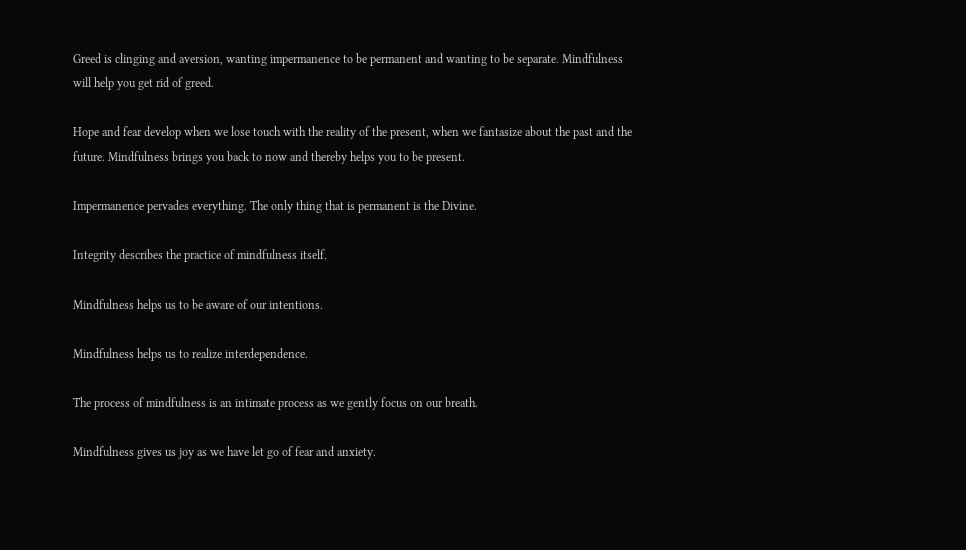Greed is clinging and aversion, wanting impermanence to be permanent and wanting to be separate. Mindfulness will help you get rid of greed.

Hope and fear develop when we lose touch with the reality of the present, when we fantasize about the past and the future. Mindfulness brings you back to now and thereby helps you to be present.

Impermanence pervades everything. The only thing that is permanent is the Divine.

Integrity describes the practice of mindfulness itself.

Mindfulness helps us to be aware of our intentions.

Mindfulness helps us to realize interdependence.

The process of mindfulness is an intimate process as we gently focus on our breath.

Mindfulness gives us joy as we have let go of fear and anxiety.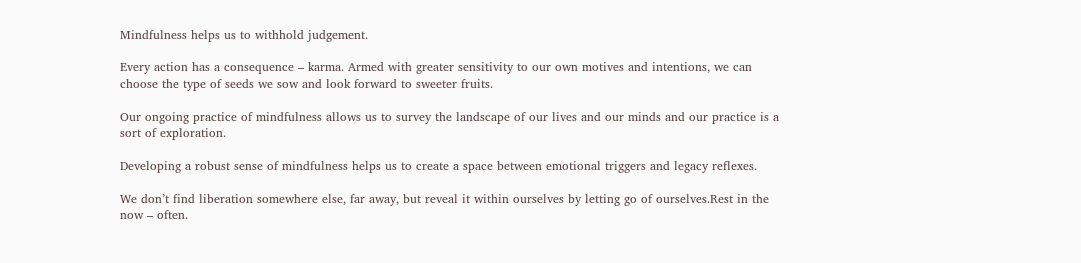Mindfulness helps us to withhold judgement.

Every action has a consequence – karma. Armed with greater sensitivity to our own motives and intentions, we can choose the type of seeds we sow and look forward to sweeter fruits.

Our ongoing practice of mindfulness allows us to survey the landscape of our lives and our minds and our practice is a sort of exploration.

Developing a robust sense of mindfulness helps us to create a space between emotional triggers and legacy reflexes.

We don’t find liberation somewhere else, far away, but reveal it within ourselves by letting go of ourselves.Rest in the now – often.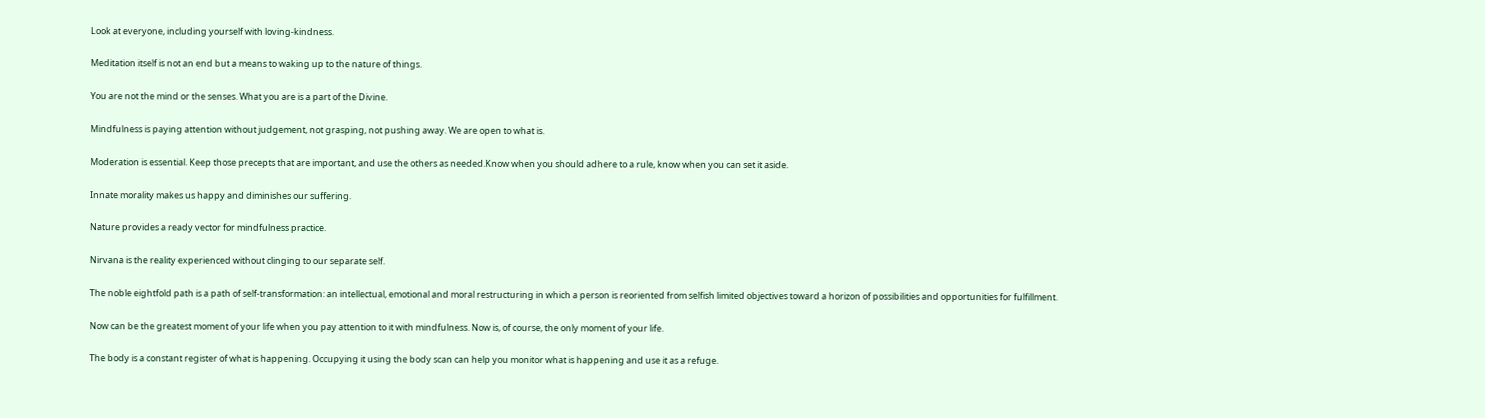Look at everyone, including yourself with loving-kindness.

Meditation itself is not an end but a means to waking up to the nature of things.

You are not the mind or the senses. What you are is a part of the Divine.

Mindfulness is paying attention without judgement, not grasping, not pushing away. We are open to what is.

Moderation is essential. Keep those precepts that are important, and use the others as needed.Know when you should adhere to a rule, know when you can set it aside.

Innate morality makes us happy and diminishes our suffering.

Nature provides a ready vector for mindfulness practice.

Nirvana is the reality experienced without clinging to our separate self.

The noble eightfold path is a path of self-transformation: an intellectual, emotional and moral restructuring in which a person is reoriented from selfish limited objectives toward a horizon of possibilities and opportunities for fulfillment.

Now can be the greatest moment of your life when you pay attention to it with mindfulness. Now is, of course, the only moment of your life.

The body is a constant register of what is happening. Occupying it using the body scan can help you monitor what is happening and use it as a refuge.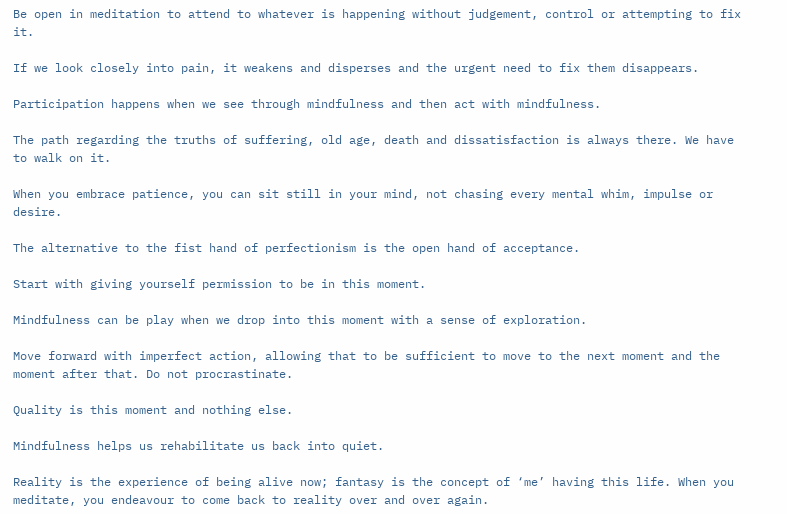Be open in meditation to attend to whatever is happening without judgement, control or attempting to fix it.

If we look closely into pain, it weakens and disperses and the urgent need to fix them disappears.

Participation happens when we see through mindfulness and then act with mindfulness.

The path regarding the truths of suffering, old age, death and dissatisfaction is always there. We have to walk on it.

When you embrace patience, you can sit still in your mind, not chasing every mental whim, impulse or desire.

The alternative to the fist hand of perfectionism is the open hand of acceptance.

Start with giving yourself permission to be in this moment.

Mindfulness can be play when we drop into this moment with a sense of exploration.

Move forward with imperfect action, allowing that to be sufficient to move to the next moment and the moment after that. Do not procrastinate.

Quality is this moment and nothing else.

Mindfulness helps us rehabilitate us back into quiet.

Reality is the experience of being alive now; fantasy is the concept of ‘me’ having this life. When you meditate, you endeavour to come back to reality over and over again.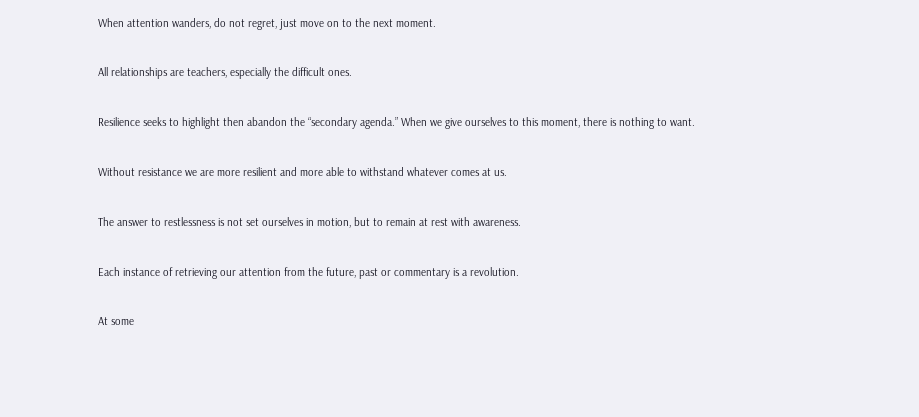When attention wanders, do not regret, just move on to the next moment.

All relationships are teachers, especially the difficult ones.

Resilience seeks to highlight then abandon the “secondary agenda.” When we give ourselves to this moment, there is nothing to want.

Without resistance we are more resilient and more able to withstand whatever comes at us.

The answer to restlessness is not set ourselves in motion, but to remain at rest with awareness.

Each instance of retrieving our attention from the future, past or commentary is a revolution.

At some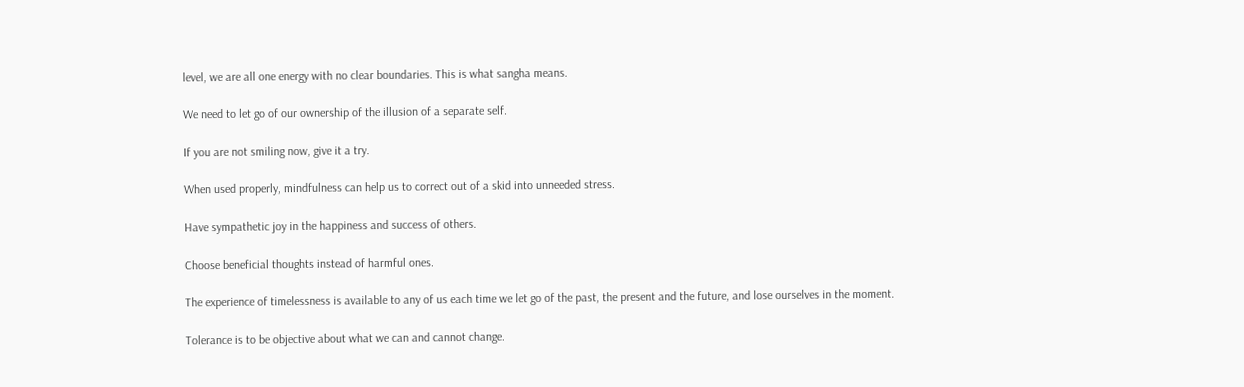level, we are all one energy with no clear boundaries. This is what sangha means.

We need to let go of our ownership of the illusion of a separate self.

If you are not smiling now, give it a try.

When used properly, mindfulness can help us to correct out of a skid into unneeded stress.

Have sympathetic joy in the happiness and success of others.

Choose beneficial thoughts instead of harmful ones.

The experience of timelessness is available to any of us each time we let go of the past, the present and the future, and lose ourselves in the moment.

Tolerance is to be objective about what we can and cannot change.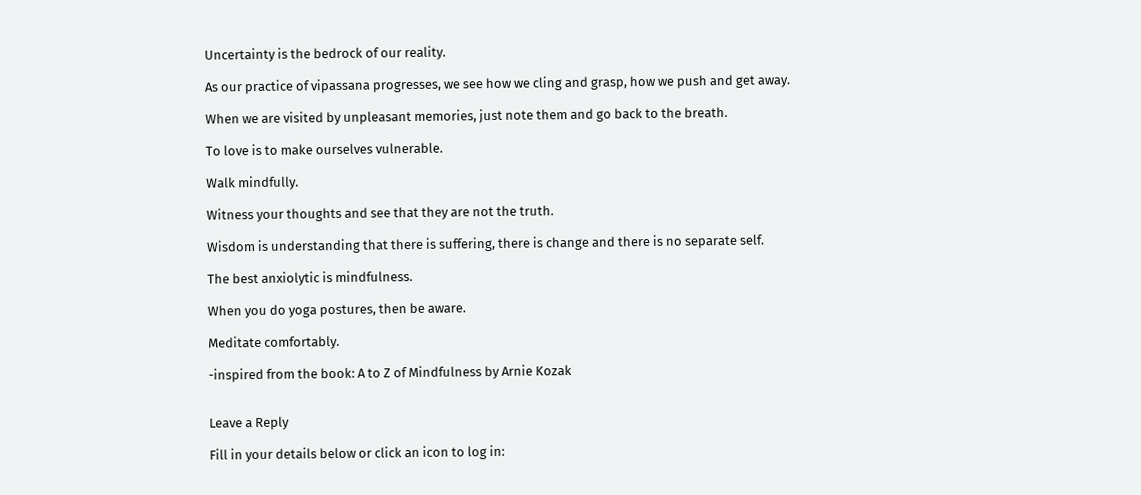Uncertainty is the bedrock of our reality.

As our practice of vipassana progresses, we see how we cling and grasp, how we push and get away.

When we are visited by unpleasant memories, just note them and go back to the breath.

To love is to make ourselves vulnerable.

Walk mindfully.

Witness your thoughts and see that they are not the truth.

Wisdom is understanding that there is suffering, there is change and there is no separate self.

The best anxiolytic is mindfulness.

When you do yoga postures, then be aware.

Meditate comfortably.

-inspired from the book: A to Z of Mindfulness by Arnie Kozak


Leave a Reply

Fill in your details below or click an icon to log in: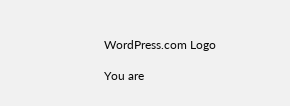WordPress.com Logo

You are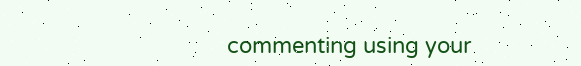commenting using your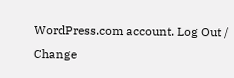WordPress.com account. Log Out /  Change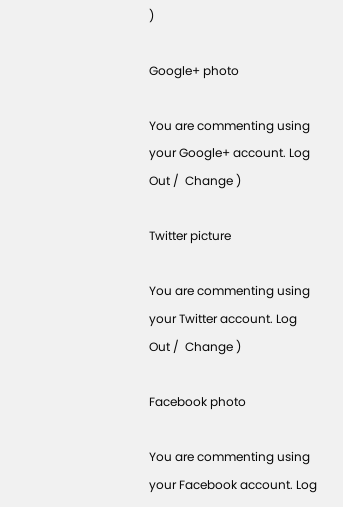)

Google+ photo

You are commenting using your Google+ account. Log Out /  Change )

Twitter picture

You are commenting using your Twitter account. Log Out /  Change )

Facebook photo

You are commenting using your Facebook account. Log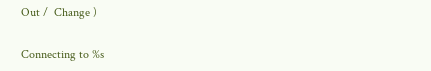Out /  Change )


Connecting to %s